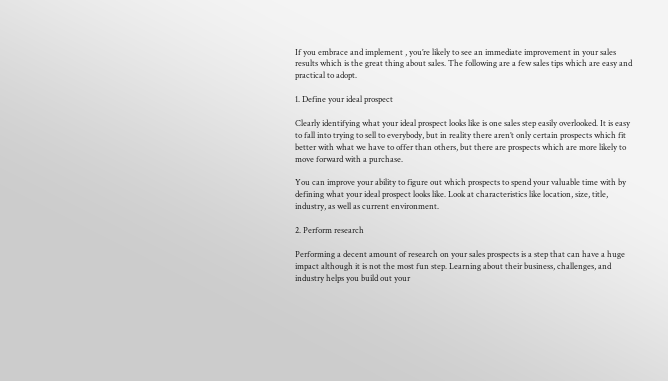If you embrace and implement , you’re likely to see an immediate improvement in your sales results which is the great thing about sales. The following are a few sales tips which are easy and practical to adopt.

1. Define your ideal prospect

Clearly identifying what your ideal prospect looks like is one sales step easily overlooked. It is easy to fall into trying to sell to everybody, but in reality there aren’t only certain prospects which fit better with what we have to offer than others, but there are prospects which are more likely to move forward with a purchase.

You can improve your ability to figure out which prospects to spend your valuable time with by defining what your ideal prospect looks like. Look at characteristics like location, size, title, industry, as well as current environment.

2. Perform research

Performing a decent amount of research on your sales prospects is a step that can have a huge impact although it is not the most fun step. Learning about their business, challenges, and industry helps you build out your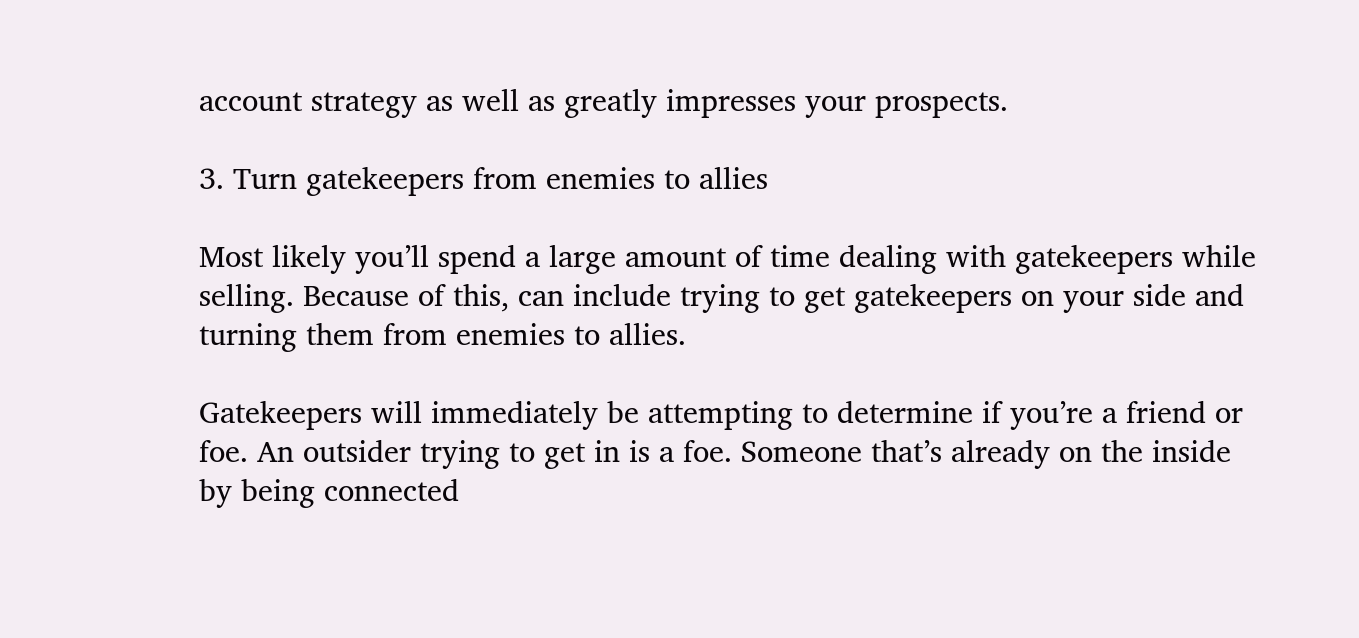account strategy as well as greatly impresses your prospects.

3. Turn gatekeepers from enemies to allies

Most likely you’ll spend a large amount of time dealing with gatekeepers while selling. Because of this, can include trying to get gatekeepers on your side and turning them from enemies to allies.

Gatekeepers will immediately be attempting to determine if you’re a friend or foe. An outsider trying to get in is a foe. Someone that’s already on the inside by being connected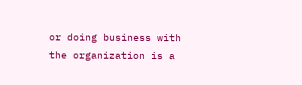or doing business with the organization is a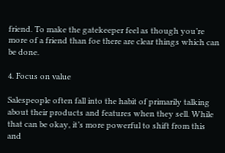friend. To make the gatekeeper feel as though you’re more of a friend than foe there are clear things which can be done.

4. Focus on value

Salespeople often fall into the habit of primarily talking about their products and features when they sell. While that can be okay, it’s more powerful to shift from this and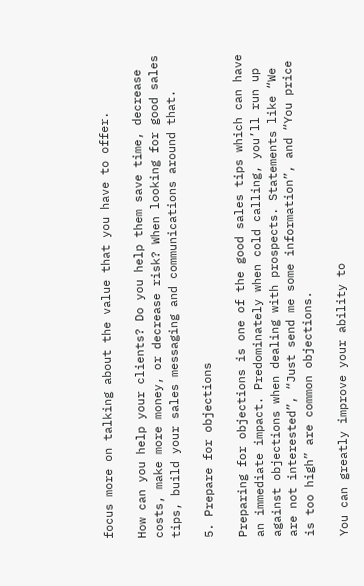focus more on talking about the value that you have to offer.

How can you help your clients? Do you help them save time, decrease costs, make more money, or decrease risk? When looking for good sales tips, build your sales messaging and communications around that.

5. Prepare for objections

Preparing for objections is one of the good sales tips which can have an immediate impact. Predominately when cold calling, you’ll run up against objections when dealing with prospects. Statements like “We are not interested”, “Just send me some information”, and “You price is too high” are common objections.

You can greatly improve your ability to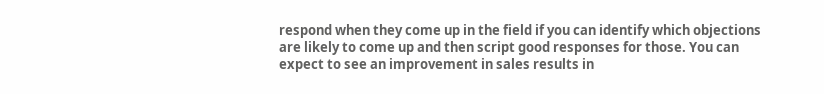respond when they come up in the field if you can identify which objections are likely to come up and then script good responses for those. You can expect to see an improvement in sales results in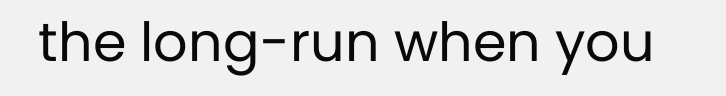the long-run when you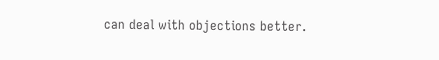can deal with objections better.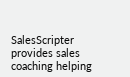SalesScripter provides sales coaching helping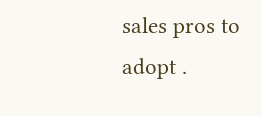sales pros to adopt .